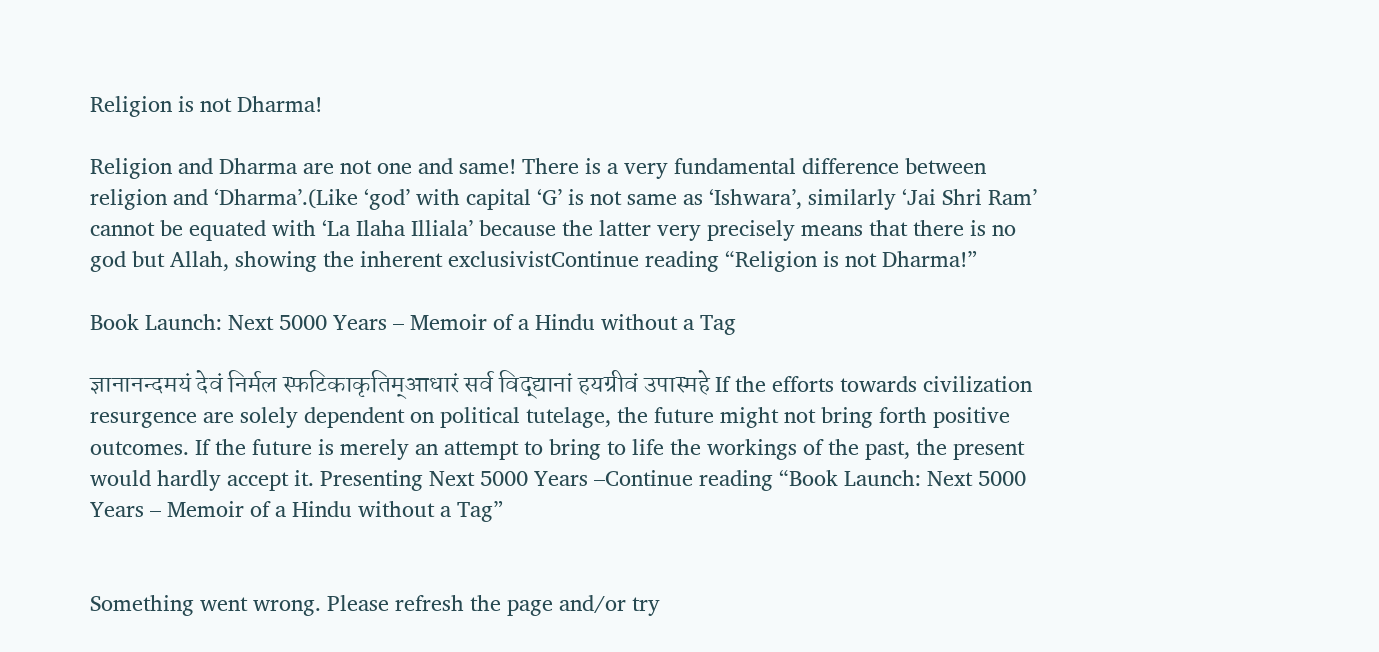Religion is not Dharma!

Religion and Dharma are not one and same! There is a very fundamental difference between religion and ‘Dharma’.(Like ‘god’ with capital ‘G’ is not same as ‘Ishwara’, similarly ‘Jai Shri Ram’ cannot be equated with ‘La Ilaha Illiala’ because the latter very precisely means that there is no god but Allah, showing the inherent exclusivistContinue reading “Religion is not Dharma!”

Book Launch: Next 5000 Years – Memoir of a Hindu without a Tag

ज्ञानानन्दमयं देवं निर्मल स्फटिकाकृतिम्आधारं सर्व विद्द्यानां हयग्रीवं उपास्महे If the efforts towards civilization resurgence are solely dependent on political tutelage, the future might not bring forth positive outcomes. If the future is merely an attempt to bring to life the workings of the past, the present would hardly accept it. Presenting Next 5000 Years –Continue reading “Book Launch: Next 5000 Years – Memoir of a Hindu without a Tag”


Something went wrong. Please refresh the page and/or try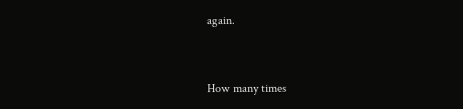again.


How many times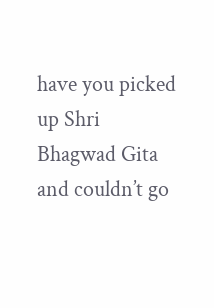have you picked up Shri Bhagwad Gita and couldn’t go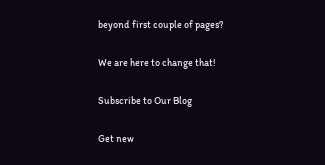beyond first couple of pages?

We are here to change that!

Subscribe to Our Blog

Get new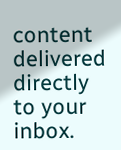content delivered directly to your inbox.